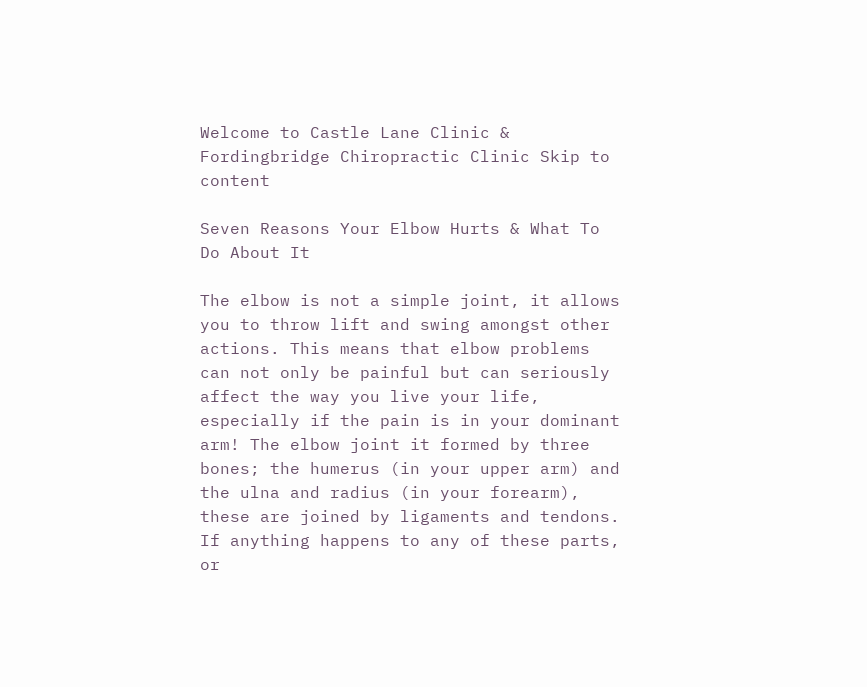Welcome to Castle Lane Clinic & Fordingbridge Chiropractic Clinic Skip to content

Seven Reasons Your Elbow Hurts & What To Do About It

The elbow is not a simple joint, it allows you to throw lift and swing amongst other actions. This means that elbow problems can not only be painful but can seriously affect the way you live your life, especially if the pain is in your dominant arm! The elbow joint it formed by three bones; the humerus (in your upper arm) and the ulna and radius (in your forearm), these are joined by ligaments and tendons. If anything happens to any of these parts, or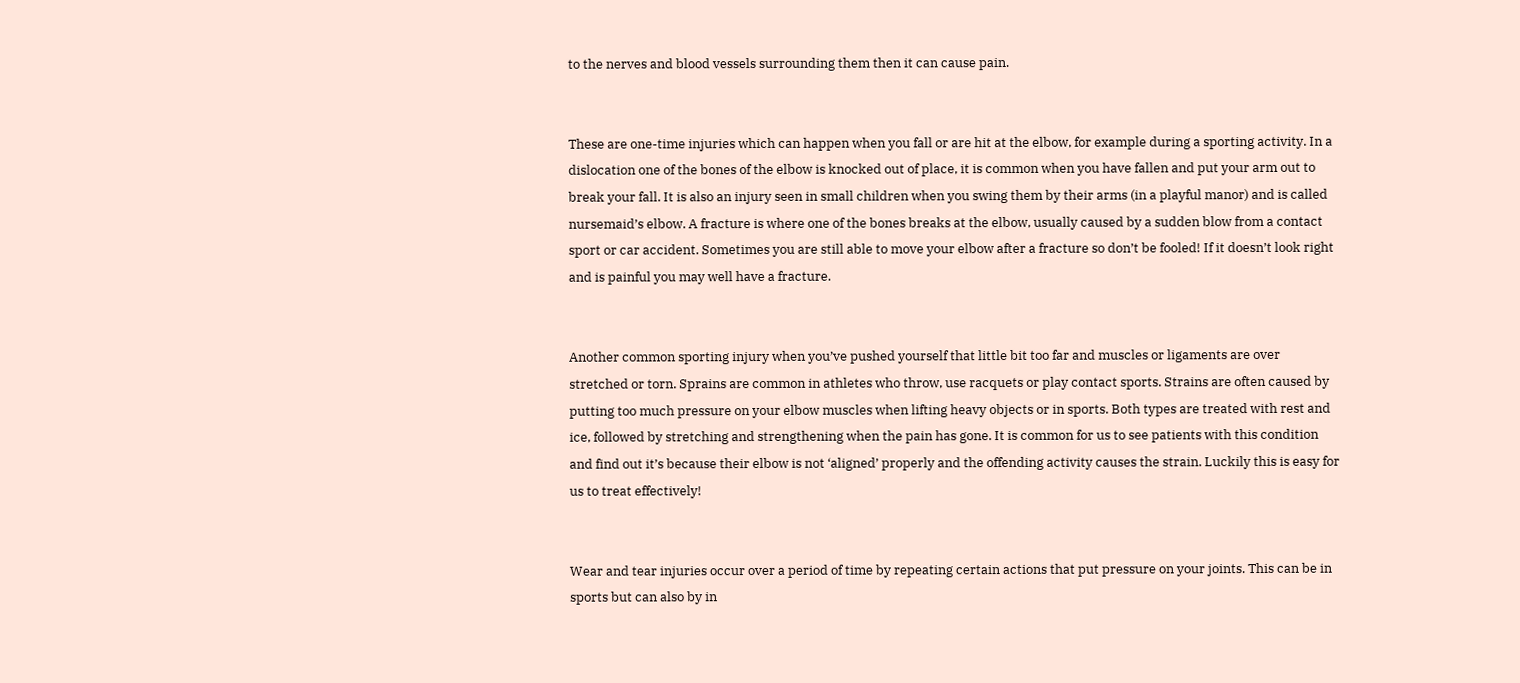to the nerves and blood vessels surrounding them then it can cause pain.


These are one-time injuries which can happen when you fall or are hit at the elbow, for example during a sporting activity. In a dislocation one of the bones of the elbow is knocked out of place, it is common when you have fallen and put your arm out to break your fall. It is also an injury seen in small children when you swing them by their arms (in a playful manor) and is called nursemaid’s elbow. A fracture is where one of the bones breaks at the elbow, usually caused by a sudden blow from a contact sport or car accident. Sometimes you are still able to move your elbow after a fracture so don’t be fooled! If it doesn’t look right and is painful you may well have a fracture.


Another common sporting injury when you’ve pushed yourself that little bit too far and muscles or ligaments are over stretched or torn. Sprains are common in athletes who throw, use racquets or play contact sports. Strains are often caused by putting too much pressure on your elbow muscles when lifting heavy objects or in sports. Both types are treated with rest and ice, followed by stretching and strengthening when the pain has gone. It is common for us to see patients with this condition and find out it’s because their elbow is not ‘aligned’ properly and the offending activity causes the strain. Luckily this is easy for us to treat effectively!


Wear and tear injuries occur over a period of time by repeating certain actions that put pressure on your joints. This can be in sports but can also by in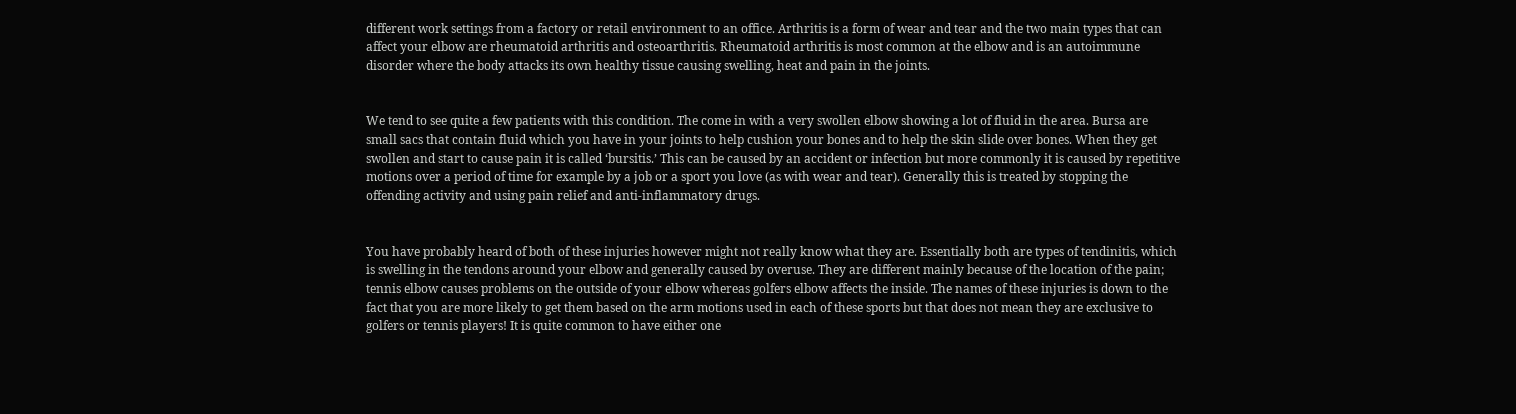different work settings from a factory or retail environment to an office. Arthritis is a form of wear and tear and the two main types that can affect your elbow are rheumatoid arthritis and osteoarthritis. Rheumatoid arthritis is most common at the elbow and is an autoimmune disorder where the body attacks its own healthy tissue causing swelling, heat and pain in the joints.


We tend to see quite a few patients with this condition. The come in with a very swollen elbow showing a lot of fluid in the area. Bursa are small sacs that contain fluid which you have in your joints to help cushion your bones and to help the skin slide over bones. When they get swollen and start to cause pain it is called ‘bursitis.’ This can be caused by an accident or infection but more commonly it is caused by repetitive motions over a period of time for example by a job or a sport you love (as with wear and tear). Generally this is treated by stopping the offending activity and using pain relief and anti-inflammatory drugs.


You have probably heard of both of these injuries however might not really know what they are. Essentially both are types of tendinitis, which is swelling in the tendons around your elbow and generally caused by overuse. They are different mainly because of the location of the pain; tennis elbow causes problems on the outside of your elbow whereas golfers elbow affects the inside. The names of these injuries is down to the fact that you are more likely to get them based on the arm motions used in each of these sports but that does not mean they are exclusive to golfers or tennis players! It is quite common to have either one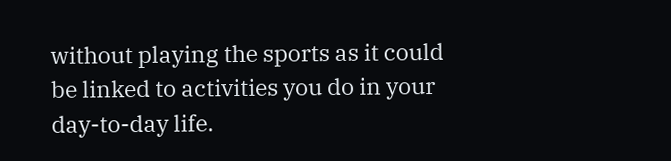without playing the sports as it could be linked to activities you do in your day-to-day life.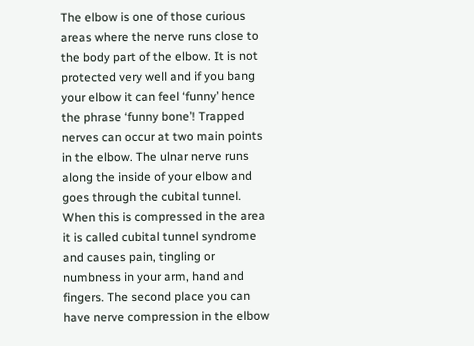The elbow is one of those curious areas where the nerve runs close to the body part of the elbow. It is not protected very well and if you bang your elbow it can feel ‘funny’ hence the phrase ‘funny bone’! Trapped nerves can occur at two main points in the elbow. The ulnar nerve runs along the inside of your elbow and goes through the cubital tunnel. When this is compressed in the area it is called cubital tunnel syndrome and causes pain, tingling or numbness in your arm, hand and fingers. The second place you can have nerve compression in the elbow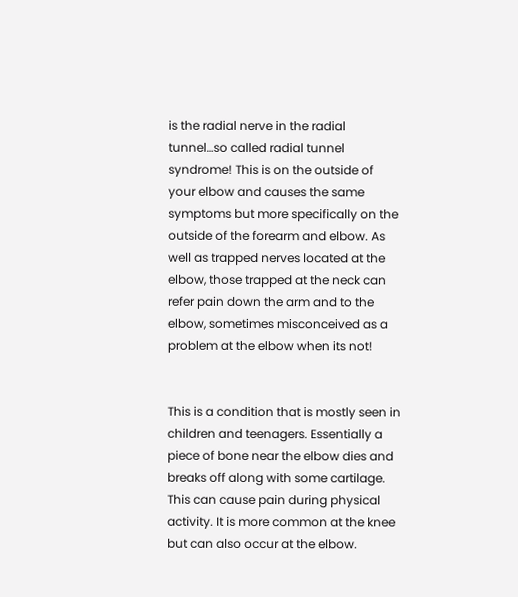is the radial nerve in the radial tunnel…so called radial tunnel syndrome! This is on the outside of your elbow and causes the same symptoms but more specifically on the outside of the forearm and elbow. As well as trapped nerves located at the elbow, those trapped at the neck can refer pain down the arm and to the elbow, sometimes misconceived as a problem at the elbow when its not!


This is a condition that is mostly seen in children and teenagers. Essentially a piece of bone near the elbow dies and breaks off along with some cartilage. This can cause pain during physical activity. It is more common at the knee but can also occur at the elbow.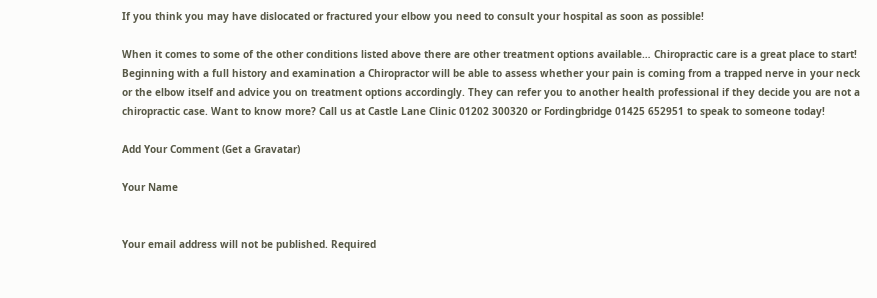If you think you may have dislocated or fractured your elbow you need to consult your hospital as soon as possible!

When it comes to some of the other conditions listed above there are other treatment options available… Chiropractic care is a great place to start! Beginning with a full history and examination a Chiropractor will be able to assess whether your pain is coming from a trapped nerve in your neck or the elbow itself and advice you on treatment options accordingly. They can refer you to another health professional if they decide you are not a chiropractic case. Want to know more? Call us at Castle Lane Clinic 01202 300320 or Fordingbridge 01425 652951 to speak to someone today!

Add Your Comment (Get a Gravatar)

Your Name


Your email address will not be published. Required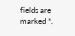fields are marked *.